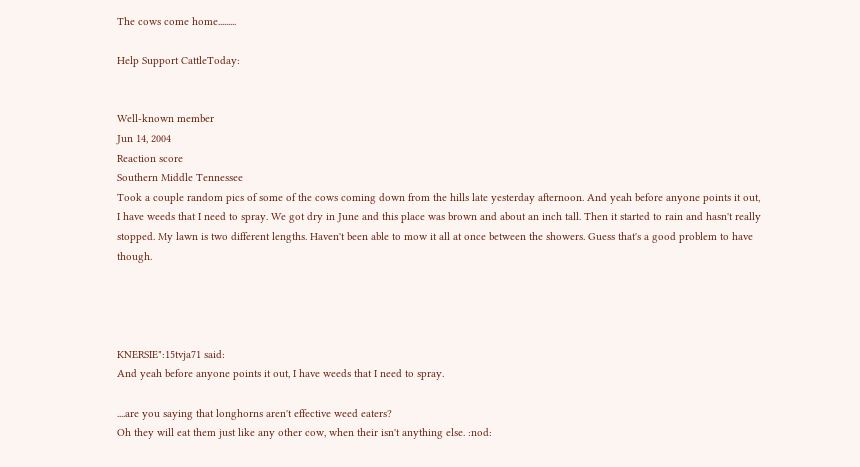The cows come home.........

Help Support CattleToday:


Well-known member
Jun 14, 2004
Reaction score
Southern Middle Tennessee
Took a couple random pics of some of the cows coming down from the hills late yesterday afternoon. And yeah before anyone points it out, I have weeds that I need to spray. We got dry in June and this place was brown and about an inch tall. Then it started to rain and hasn't really stopped. My lawn is two different lengths. Haven't been able to mow it all at once between the showers. Guess that's a good problem to have though.




KNERSIE":15tvja71 said:
And yeah before anyone points it out, I have weeds that I need to spray.

....are you saying that longhorns aren't effective weed eaters?
Oh they will eat them just like any other cow, when their isn't anything else. :nod: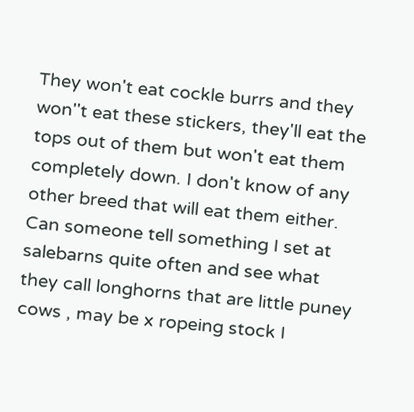They won't eat cockle burrs and they won''t eat these stickers, they'll eat the tops out of them but won't eat them completely down. I don't know of any other breed that will eat them either.
Can someone tell something I set at salebarns quite often and see what they call longhorns that are little puney cows , may be x ropeing stock I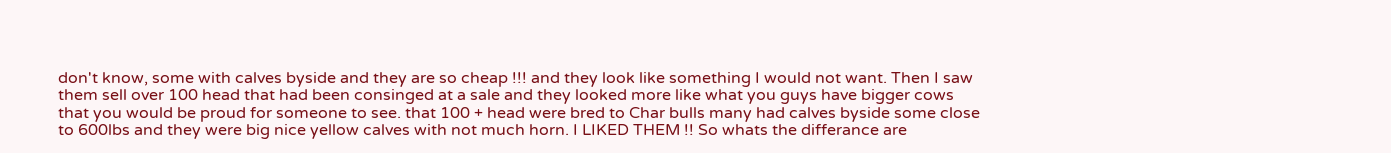don't know, some with calves byside and they are so cheap !!! and they look like something I would not want. Then I saw them sell over 100 head that had been consinged at a sale and they looked more like what you guys have bigger cows that you would be proud for someone to see. that 100 + head were bred to Char bulls many had calves byside some close to 600lbs and they were big nice yellow calves with not much horn. I LIKED THEM !! So whats the differance are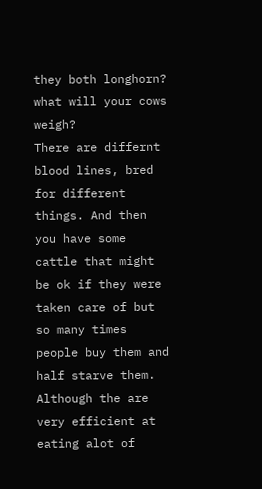they both longhorn? what will your cows weigh?
There are differnt blood lines, bred for different things. And then you have some cattle that might be ok if they were taken care of but so many times people buy them and half starve them. Although the are very efficient at eating alot of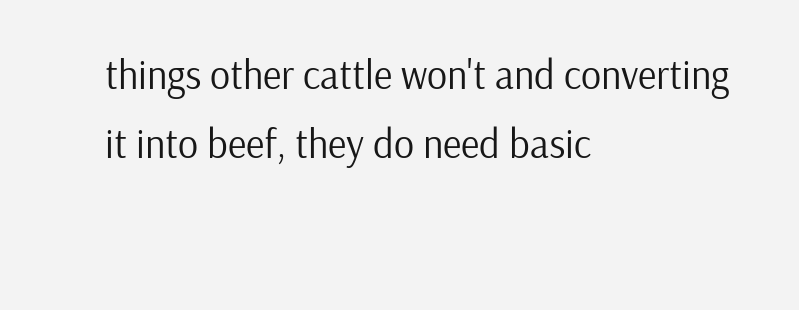things other cattle won't and converting it into beef, they do need basic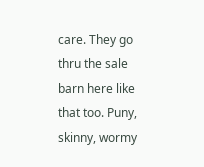care. They go thru the sale barn here like that too. Puny, skinny, wormy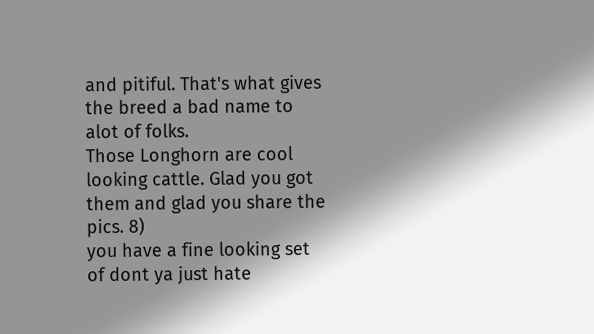and pitiful. That's what gives the breed a bad name to alot of folks.
Those Longhorn are cool looking cattle. Glad you got them and glad you share the pics. 8)
you have a fine looking set of dont ya just hate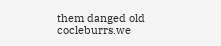them danged old cocleburrs.we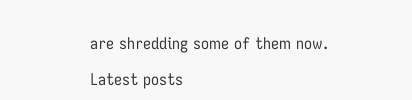are shredding some of them now.

Latest posts